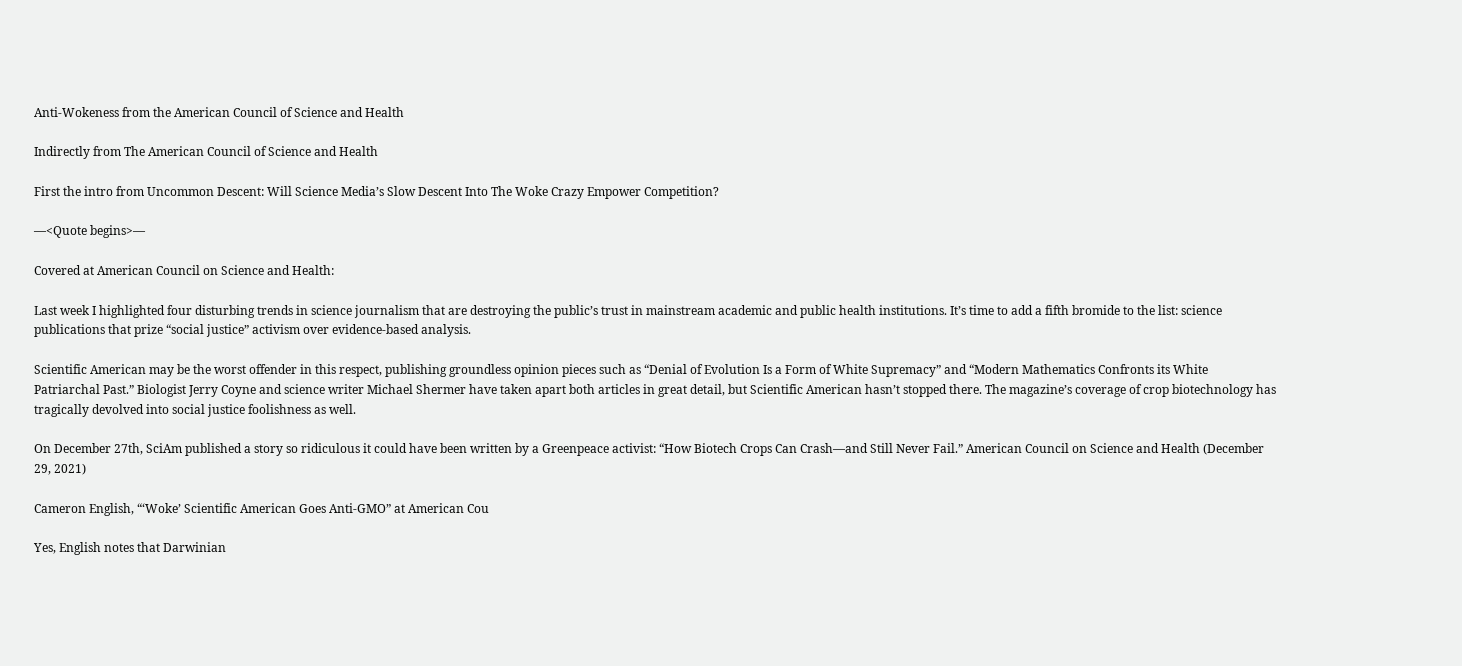Anti-Wokeness from the American Council of Science and Health

Indirectly from The American Council of Science and Health

First the intro from Uncommon Descent: Will Science Media’s Slow Descent Into The Woke Crazy Empower Competition?

—<Quote begins>—

Covered at American Council on Science and Health:

Last week I highlighted four disturbing trends in science journalism that are destroying the public’s trust in mainstream academic and public health institutions. It’s time to add a fifth bromide to the list: science publications that prize “social justice” activism over evidence-based analysis.

Scientific American may be the worst offender in this respect, publishing groundless opinion pieces such as “Denial of Evolution Is a Form of White Supremacy” and “Modern Mathematics Confronts its White Patriarchal Past.” Biologist Jerry Coyne and science writer Michael Shermer have taken apart both articles in great detail, but Scientific American hasn’t stopped there. The magazine’s coverage of crop biotechnology has tragically devolved into social justice foolishness as well.

On December 27th, SciAm published a story so ridiculous it could have been written by a Greenpeace activist: “How Biotech Crops Can Crash—and Still Never Fail.” American Council on Science and Health (December 29, 2021)

Cameron English, “‘Woke’ Scientific American Goes Anti-GMO” at American Cou

Yes, English notes that Darwinian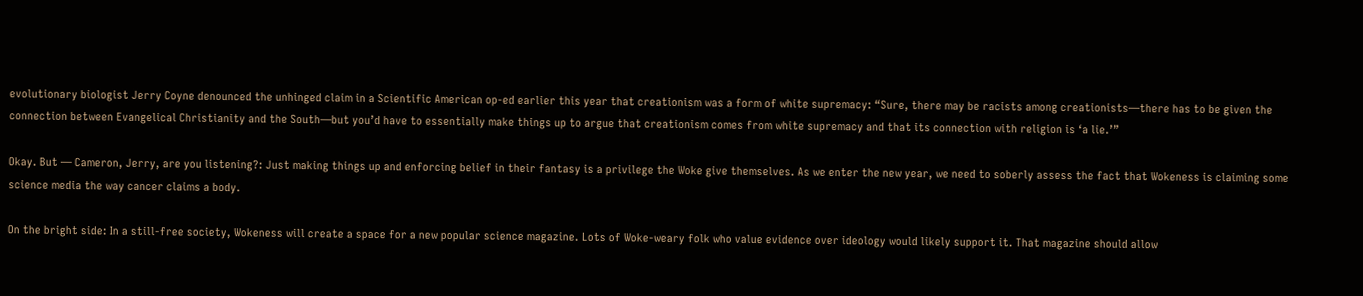evolutionary biologist Jerry Coyne denounced the unhinged claim in a Scientific American op-ed earlier this year that creationism was a form of white supremacy: “Sure, there may be racists among creationists—there has to be given the connection between Evangelical Christianity and the South—but you’d have to essentially make things up to argue that creationism comes from white supremacy and that its connection with religion is ‘a lie.’”

Okay. But — Cameron, Jerry, are you listening?: Just making things up and enforcing belief in their fantasy is a privilege the Woke give themselves. As we enter the new year, we need to soberly assess the fact that Wokeness is claiming some science media the way cancer claims a body.

On the bright side: In a still-free society, Wokeness will create a space for a new popular science magazine. Lots of Woke-weary folk who value evidence over ideology would likely support it. That magazine should allow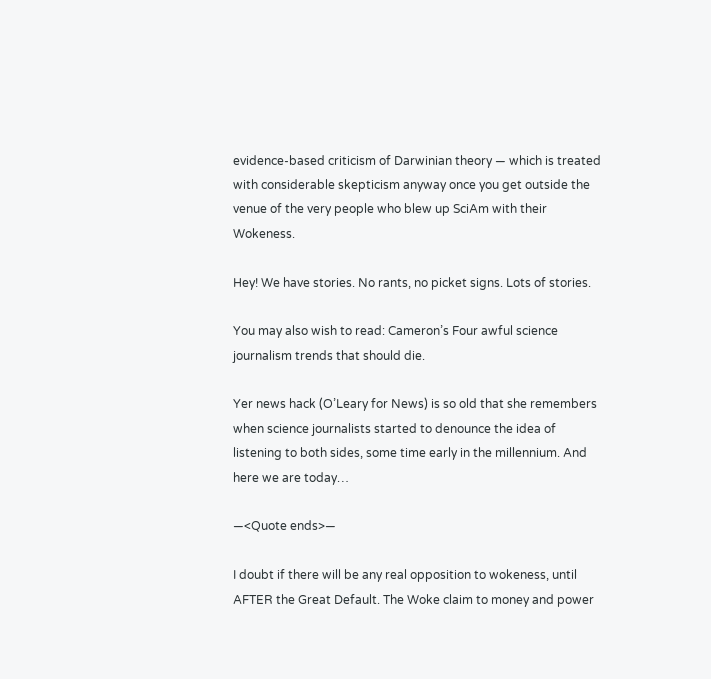evidence-based criticism of Darwinian theory — which is treated with considerable skepticism anyway once you get outside the venue of the very people who blew up SciAm with their Wokeness.

Hey! We have stories. No rants, no picket signs. Lots of stories.

You may also wish to read: Cameron’s Four awful science journalism trends that should die.

Yer news hack (O’Leary for News) is so old that she remembers when science journalists started to denounce the idea of listening to both sides, some time early in the millennium. And here we are today…

—<Quote ends>—

I doubt if there will be any real opposition to wokeness, until AFTER the Great Default. The Woke claim to money and power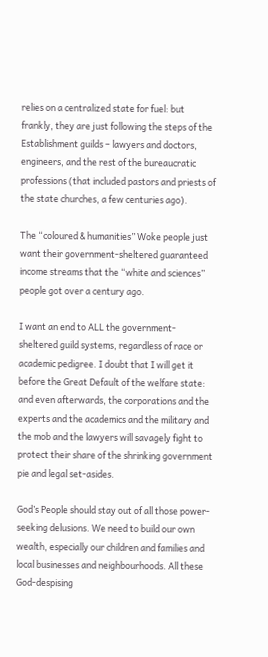relies on a centralized state for fuel: but frankly, they are just following the steps of the Establishment guilds – lawyers and doctors, engineers, and the rest of the bureaucratic professions (that included pastors and priests of the state churches, a few centuries ago).

The “coloured & humanities” Woke people just want their government-sheltered guaranteed income streams that the “white and sciences” people got over a century ago.

I want an end to ALL the government-sheltered guild systems, regardless of race or academic pedigree. I doubt that I will get it before the Great Default of the welfare state: and even afterwards, the corporations and the experts and the academics and the military and the mob and the lawyers will savagely fight to protect their share of the shrinking government pie and legal set-asides.

God’s People should stay out of all those power-seeking delusions. We need to build our own wealth, especially our children and families and local businesses and neighbourhoods. All these God-despising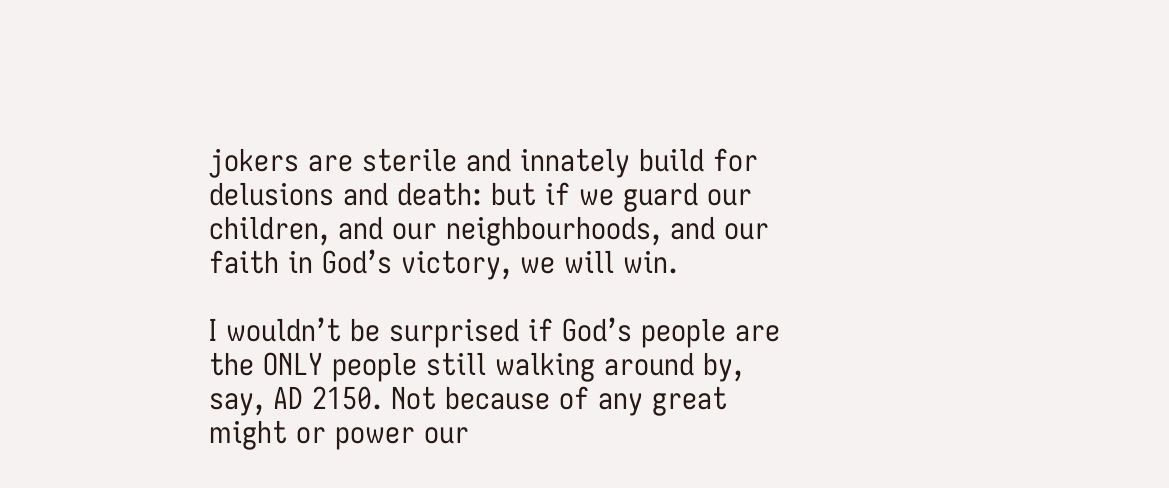jokers are sterile and innately build for delusions and death: but if we guard our children, and our neighbourhoods, and our faith in God’s victory, we will win.

I wouldn’t be surprised if God’s people are the ONLY people still walking around by, say, AD 2150. Not because of any great might or power our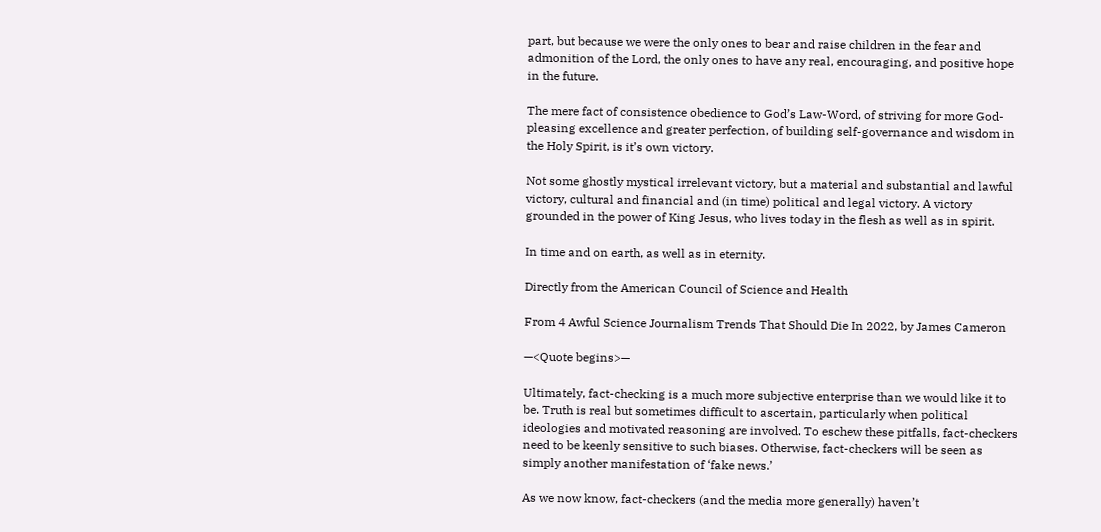part, but because we were the only ones to bear and raise children in the fear and admonition of the Lord, the only ones to have any real, encouraging, and positive hope in the future.

The mere fact of consistence obedience to God’s Law-Word, of striving for more God-pleasing excellence and greater perfection, of building self-governance and wisdom in the Holy Spirit, is it’s own victory.

Not some ghostly mystical irrelevant victory, but a material and substantial and lawful victory, cultural and financial and (in time) political and legal victory. A victory grounded in the power of King Jesus, who lives today in the flesh as well as in spirit.

In time and on earth, as well as in eternity.

Directly from the American Council of Science and Health

From 4 Awful Science Journalism Trends That Should Die In 2022, by James Cameron

—<Quote begins>—

Ultimately, fact-checking is a much more subjective enterprise than we would like it to be. Truth is real but sometimes difficult to ascertain, particularly when political ideologies and motivated reasoning are involved. To eschew these pitfalls, fact-checkers need to be keenly sensitive to such biases. Otherwise, fact-checkers will be seen as simply another manifestation of ‘fake news.’

As we now know, fact-checkers (and the media more generally) haven’t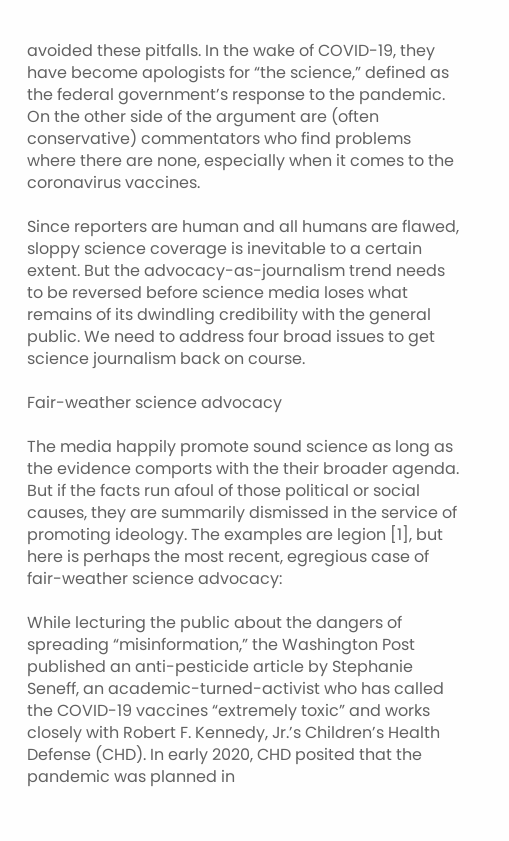avoided these pitfalls. In the wake of COVID-19, they have become apologists for “the science,” defined as the federal government’s response to the pandemic. On the other side of the argument are (often conservative) commentators who find problems where there are none, especially when it comes to the coronavirus vaccines.

Since reporters are human and all humans are flawed, sloppy science coverage is inevitable to a certain extent. But the advocacy-as-journalism trend needs to be reversed before science media loses what remains of its dwindling credibility with the general public. We need to address four broad issues to get science journalism back on course.

Fair-weather science advocacy

The media happily promote sound science as long as the evidence comports with the their broader agenda. But if the facts run afoul of those political or social causes, they are summarily dismissed in the service of promoting ideology. The examples are legion [1], but here is perhaps the most recent, egregious case of fair-weather science advocacy:

While lecturing the public about the dangers of spreading “misinformation,” the Washington Post published an anti-pesticide article by Stephanie Seneff, an academic-turned-activist who has called the COVID-19 vaccines “extremely toxic” and works closely with Robert F. Kennedy, Jr.’s Children’s Health Defense (CHD). In early 2020, CHD posited that the pandemic was planned in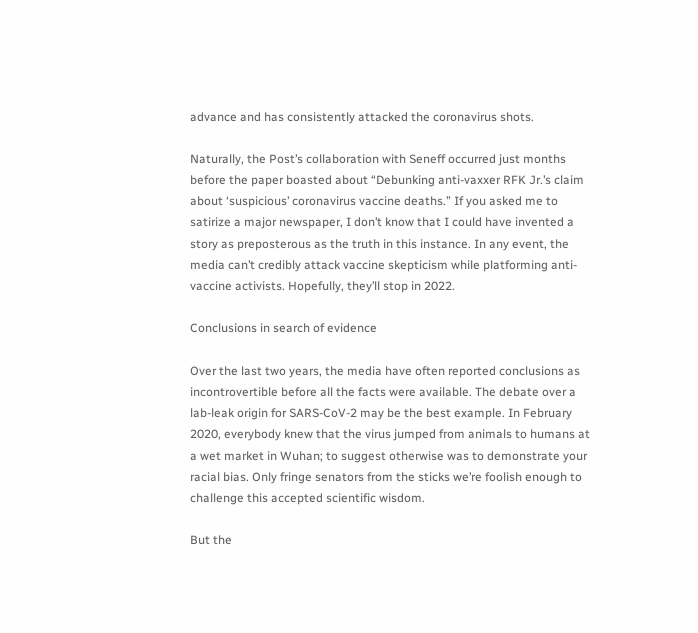advance and has consistently attacked the coronavirus shots.

Naturally, the Post’s collaboration with Seneff occurred just months before the paper boasted about “Debunking anti-vaxxer RFK Jr.’s claim about ‘suspicious’ coronavirus vaccine deaths.” If you asked me to satirize a major newspaper, I don’t know that I could have invented a story as preposterous as the truth in this instance. In any event, the media can’t credibly attack vaccine skepticism while platforming anti-vaccine activists. Hopefully, they’ll stop in 2022.

Conclusions in search of evidence

Over the last two years, the media have often reported conclusions as incontrovertible before all the facts were available. The debate over a lab-leak origin for SARS-CoV-2 may be the best example. In February 2020, everybody knew that the virus jumped from animals to humans at a wet market in Wuhan; to suggest otherwise was to demonstrate your racial bias. Only fringe senators from the sticks we’re foolish enough to challenge this accepted scientific wisdom.

But the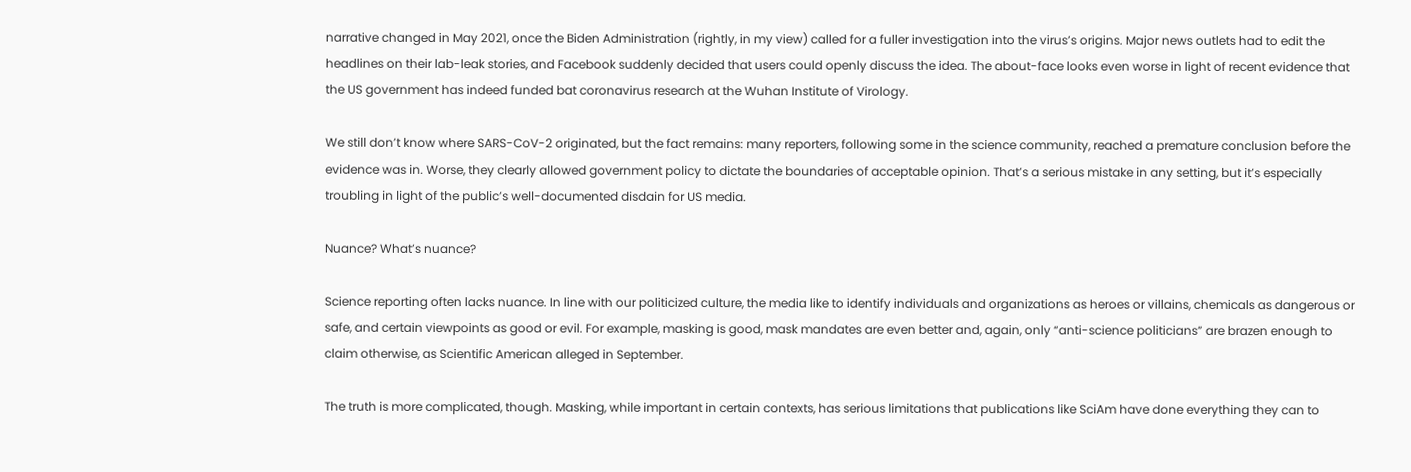narrative changed in May 2021, once the Biden Administration (rightly, in my view) called for a fuller investigation into the virus’s origins. Major news outlets had to edit the headlines on their lab-leak stories, and Facebook suddenly decided that users could openly discuss the idea. The about-face looks even worse in light of recent evidence that the US government has indeed funded bat coronavirus research at the Wuhan Institute of Virology.

We still don’t know where SARS-CoV-2 originated, but the fact remains: many reporters, following some in the science community, reached a premature conclusion before the evidence was in. Worse, they clearly allowed government policy to dictate the boundaries of acceptable opinion. That’s a serious mistake in any setting, but it’s especially troubling in light of the public’s well-documented disdain for US media.

Nuance? What’s nuance?

Science reporting often lacks nuance. In line with our politicized culture, the media like to identify individuals and organizations as heroes or villains, chemicals as dangerous or safe, and certain viewpoints as good or evil. For example, masking is good, mask mandates are even better and, again, only “anti-science politicians” are brazen enough to claim otherwise, as Scientific American alleged in September.

The truth is more complicated, though. Masking, while important in certain contexts, has serious limitations that publications like SciAm have done everything they can to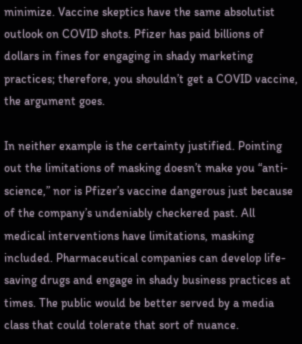minimize. Vaccine skeptics have the same absolutist outlook on COVID shots. Pfizer has paid billions of dollars in fines for engaging in shady marketing practices; therefore, you shouldn’t get a COVID vaccine, the argument goes.

In neither example is the certainty justified. Pointing out the limitations of masking doesn’t make you “anti-science,” nor is Pfizer’s vaccine dangerous just because of the company’s undeniably checkered past. All medical interventions have limitations, masking included. Pharmaceutical companies can develop life-saving drugs and engage in shady business practices at times. The public would be better served by a media class that could tolerate that sort of nuance.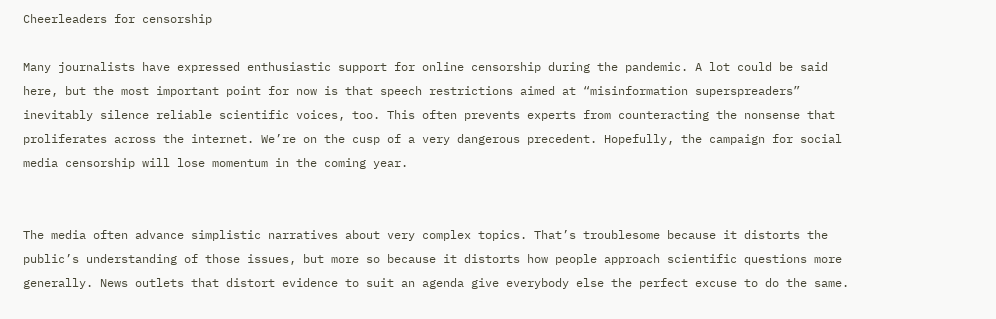Cheerleaders for censorship

Many journalists have expressed enthusiastic support for online censorship during the pandemic. A lot could be said here, but the most important point for now is that speech restrictions aimed at “misinformation superspreaders” inevitably silence reliable scientific voices, too. This often prevents experts from counteracting the nonsense that proliferates across the internet. We’re on the cusp of a very dangerous precedent. Hopefully, the campaign for social media censorship will lose momentum in the coming year.


The media often advance simplistic narratives about very complex topics. That’s troublesome because it distorts the public’s understanding of those issues, but more so because it distorts how people approach scientific questions more generally. News outlets that distort evidence to suit an agenda give everybody else the perfect excuse to do the same.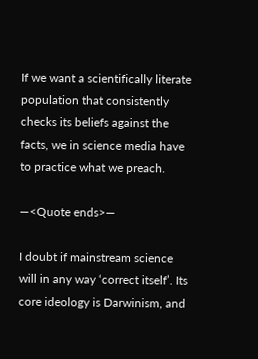If we want a scientifically literate population that consistently checks its beliefs against the facts, we in science media have to practice what we preach.

—<Quote ends>—

I doubt if mainstream science will in any way ‘correct itself’. Its core ideology is Darwinism, and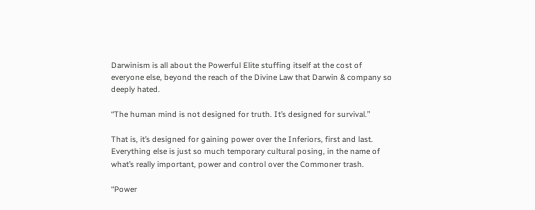Darwinism is all about the Powerful Elite stuffing itself at the cost of everyone else, beyond the reach of the Divine Law that Darwin & company so deeply hated.

“The human mind is not designed for truth. It’s designed for survival.”

That is, it’s designed for gaining power over the Inferiors, first and last. Everything else is just so much temporary cultural posing, in the name of what’s really important, power and control over the Commoner trash.

“Power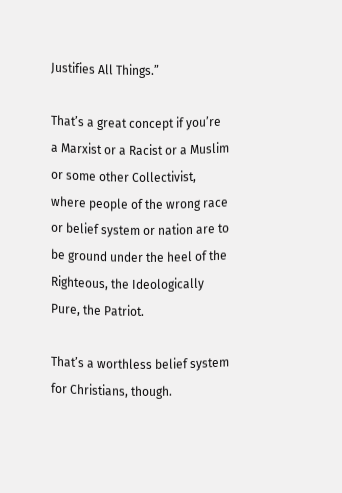Justifies All Things.”

That’s a great concept if you’re a Marxist or a Racist or a Muslim or some other Collectivist, where people of the wrong race or belief system or nation are to be ground under the heel of the Righteous, the Ideologically Pure, the Patriot.

That’s a worthless belief system for Christians, though.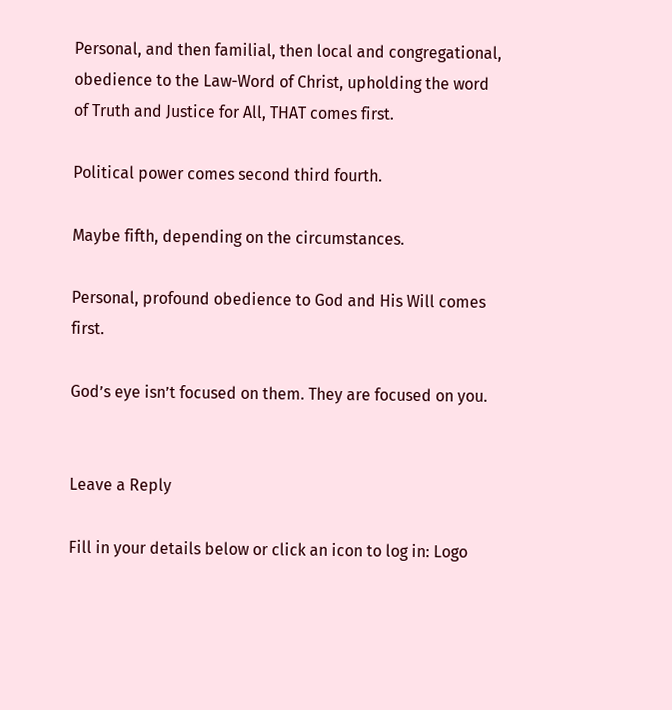Personal, and then familial, then local and congregational, obedience to the Law-Word of Christ, upholding the word of Truth and Justice for All, THAT comes first.

Political power comes second third fourth.

Maybe fifth, depending on the circumstances.

Personal, profound obedience to God and His Will comes first.

God’s eye isn’t focused on them. They are focused on you.


Leave a Reply

Fill in your details below or click an icon to log in: Logo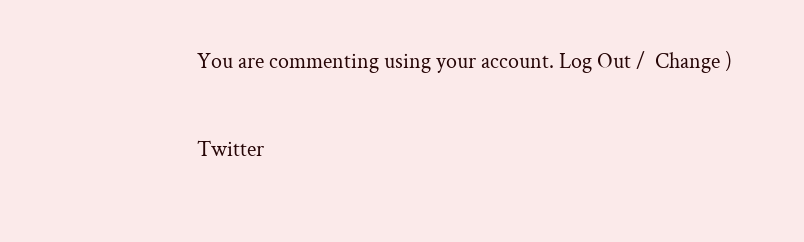You are commenting using your account. Log Out /  Change )

Twitter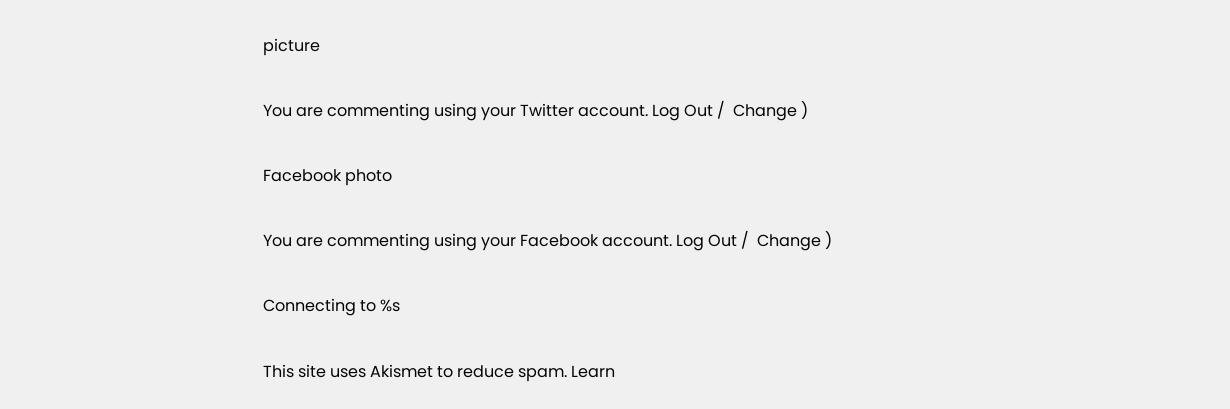picture

You are commenting using your Twitter account. Log Out /  Change )

Facebook photo

You are commenting using your Facebook account. Log Out /  Change )

Connecting to %s

This site uses Akismet to reduce spam. Learn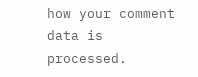how your comment data is processed.